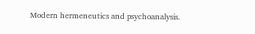Modern hermeneutics and psychoanalysis.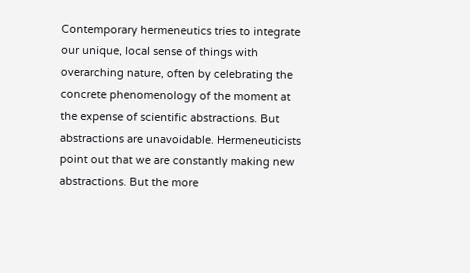Contemporary hermeneutics tries to integrate our unique, local sense of things with overarching nature, often by celebrating the concrete phenomenology of the moment at the expense of scientific abstractions. But abstractions are unavoidable. Hermeneuticists point out that we are constantly making new abstractions. But the more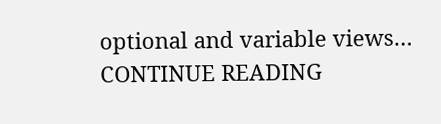optional and variable views… CONTINUE READING